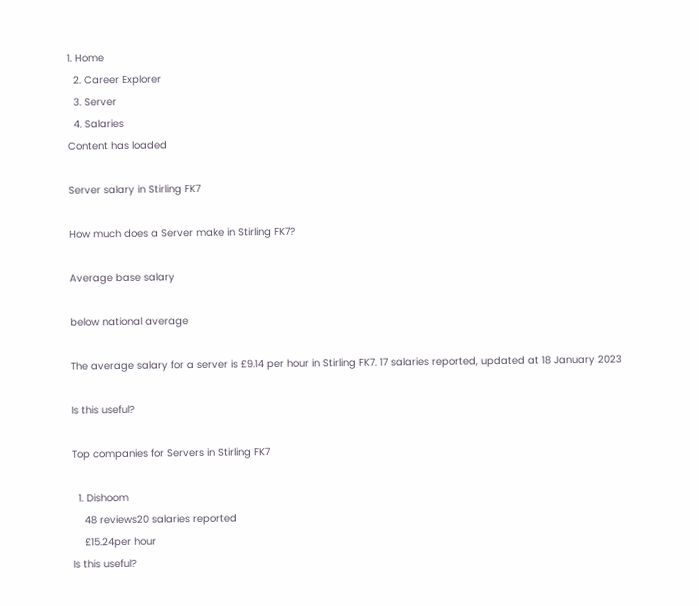1. Home
  2. Career Explorer
  3. Server
  4. Salaries
Content has loaded

Server salary in Stirling FK7

How much does a Server make in Stirling FK7?

Average base salary

below national average

The average salary for a server is £9.14 per hour in Stirling FK7. 17 salaries reported, updated at 18 January 2023

Is this useful?

Top companies for Servers in Stirling FK7

  1. Dishoom
    48 reviews20 salaries reported
    £15.24per hour
Is this useful?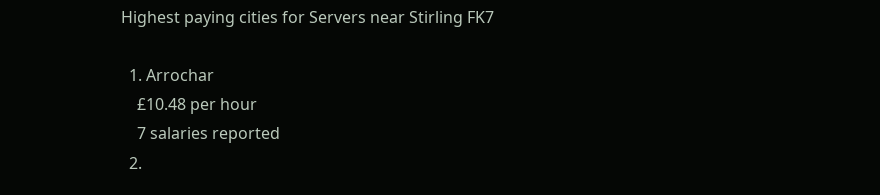Highest paying cities for Servers near Stirling FK7

  1. Arrochar
    £10.48 per hour
    7 salaries reported
  2.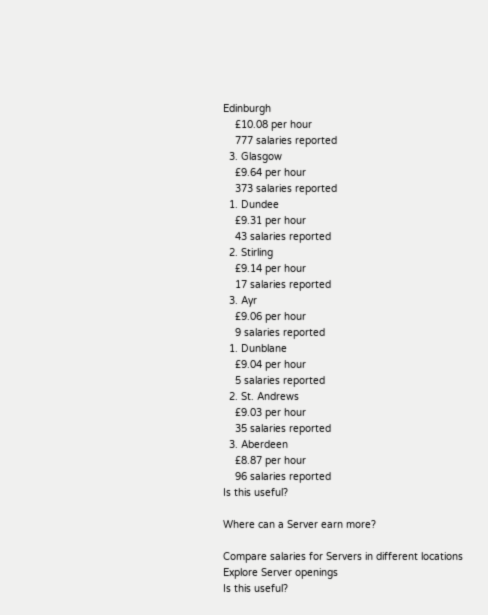Edinburgh
    £10.08 per hour
    777 salaries reported
  3. Glasgow
    £9.64 per hour
    373 salaries reported
  1. Dundee
    £9.31 per hour
    43 salaries reported
  2. Stirling
    £9.14 per hour
    17 salaries reported
  3. Ayr
    £9.06 per hour
    9 salaries reported
  1. Dunblane
    £9.04 per hour
    5 salaries reported
  2. St. Andrews
    £9.03 per hour
    35 salaries reported
  3. Aberdeen
    £8.87 per hour
    96 salaries reported
Is this useful?

Where can a Server earn more?

Compare salaries for Servers in different locations
Explore Server openings
Is this useful?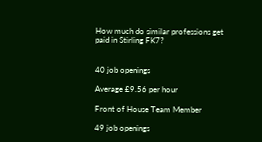How much do similar professions get paid in Stirling FK7?


40 job openings

Average £9.56 per hour

Front of House Team Member

49 job openings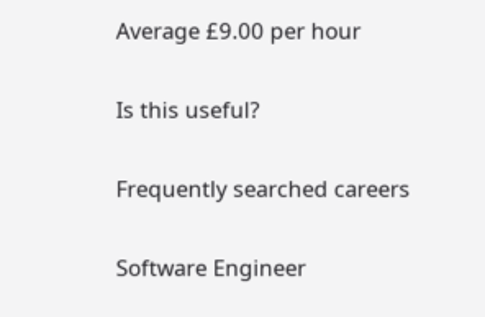Average £9.00 per hour

Is this useful?

Frequently searched careers

Software Engineer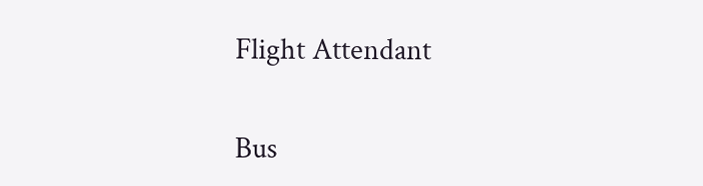Flight Attendant


Bus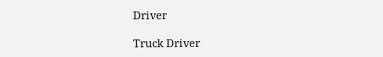Driver

Truck Driver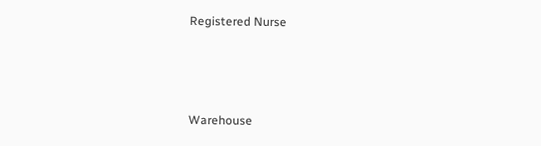Registered Nurse



Warehouse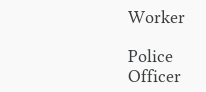Worker

Police Officer